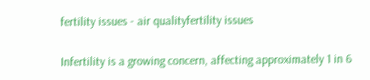fertility issues - air qualityfertility issues

Infertility is a growing concern, affecting approximately 1 in 6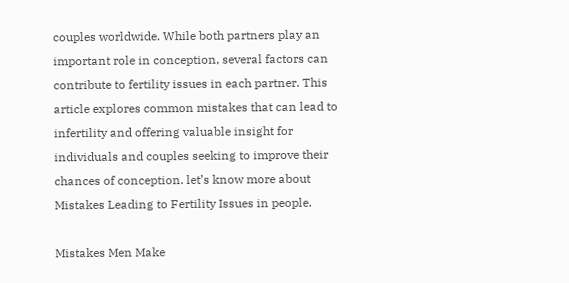couples worldwide. While both partners play an important role in conception, several factors can contribute to fertility issues in each partner. This article explores common mistakes that can lead to infertility and offering valuable insight for individuals and couples seeking to improve their chances of conception. let’s know more about Mistakes Leading to Fertility Issues in people.

Mistakes Men Make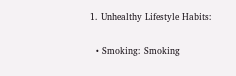1. Unhealthy Lifestyle Habits:

  • Smoking: Smoking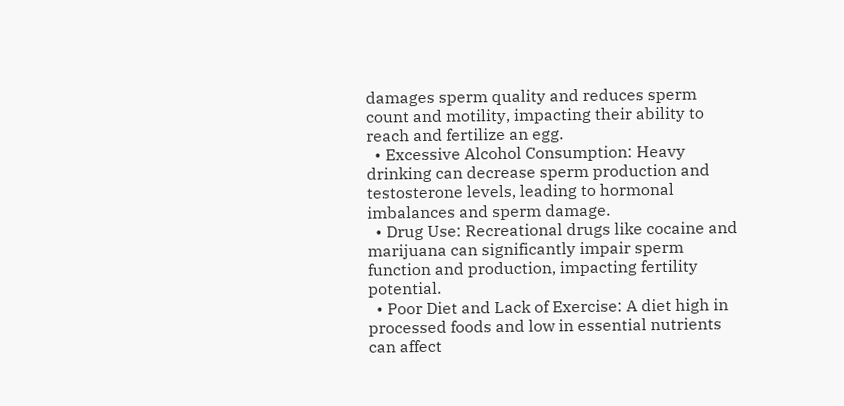damages sperm quality and reduces sperm count and motility, impacting their ability to reach and fertilize an egg.
  • Excessive Alcohol Consumption: Heavy drinking can decrease sperm production and testosterone levels, leading to hormonal imbalances and sperm damage.
  • Drug Use: Recreational drugs like cocaine and marijuana can significantly impair sperm function and production, impacting fertility potential.
  • Poor Diet and Lack of Exercise: A diet high in processed foods and low in essential nutrients can affect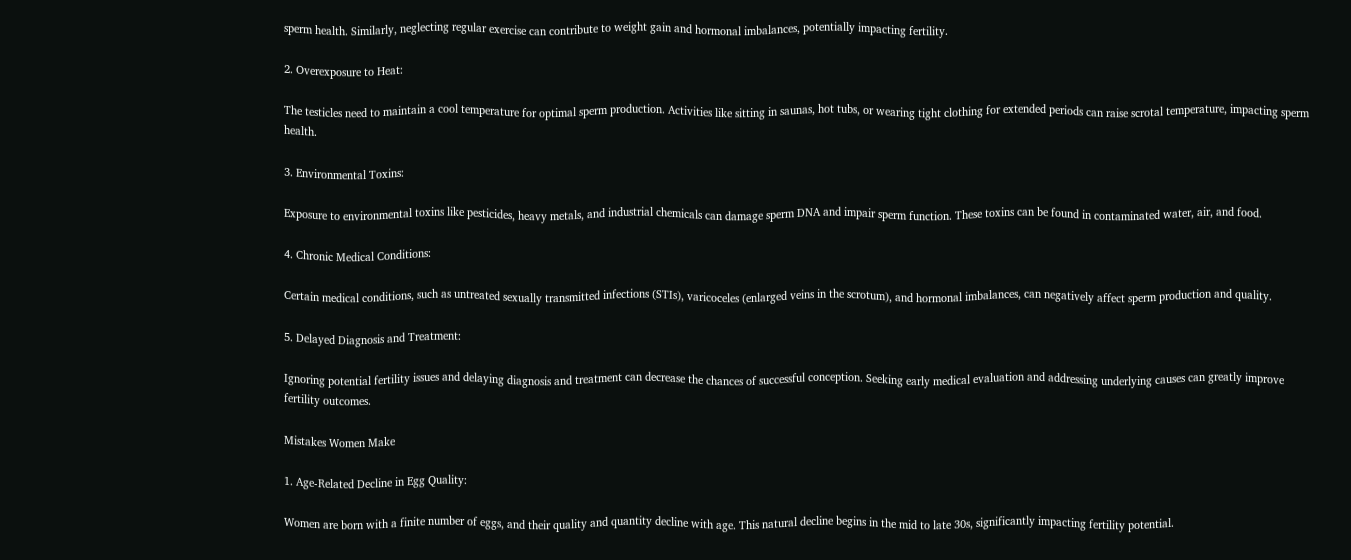sperm health. Similarly, neglecting regular exercise can contribute to weight gain and hormonal imbalances, potentially impacting fertility.

2. Overexposure to Heat:

The testicles need to maintain a cool temperature for optimal sperm production. Activities like sitting in saunas, hot tubs, or wearing tight clothing for extended periods can raise scrotal temperature, impacting sperm health.

3. Environmental Toxins:

Exposure to environmental toxins like pesticides, heavy metals, and industrial chemicals can damage sperm DNA and impair sperm function. These toxins can be found in contaminated water, air, and food.

4. Chronic Medical Conditions:

Certain medical conditions, such as untreated sexually transmitted infections (STIs), varicoceles (enlarged veins in the scrotum), and hormonal imbalances, can negatively affect sperm production and quality.

5. Delayed Diagnosis and Treatment:

Ignoring potential fertility issues and delaying diagnosis and treatment can decrease the chances of successful conception. Seeking early medical evaluation and addressing underlying causes can greatly improve fertility outcomes.

Mistakes Women Make

1. Age-Related Decline in Egg Quality:

Women are born with a finite number of eggs, and their quality and quantity decline with age. This natural decline begins in the mid to late 30s, significantly impacting fertility potential.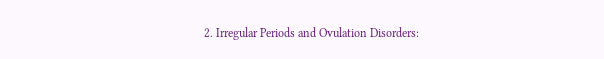2. Irregular Periods and Ovulation Disorders: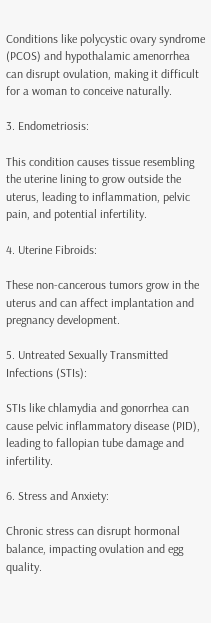Conditions like polycystic ovary syndrome (PCOS) and hypothalamic amenorrhea can disrupt ovulation, making it difficult for a woman to conceive naturally.

3. Endometriosis:

This condition causes tissue resembling the uterine lining to grow outside the uterus, leading to inflammation, pelvic pain, and potential infertility.

4. Uterine Fibroids:

These non-cancerous tumors grow in the uterus and can affect implantation and pregnancy development.

5. Untreated Sexually Transmitted Infections (STIs):

STIs like chlamydia and gonorrhea can cause pelvic inflammatory disease (PID), leading to fallopian tube damage and infertility.

6. Stress and Anxiety:

Chronic stress can disrupt hormonal balance, impacting ovulation and egg quality.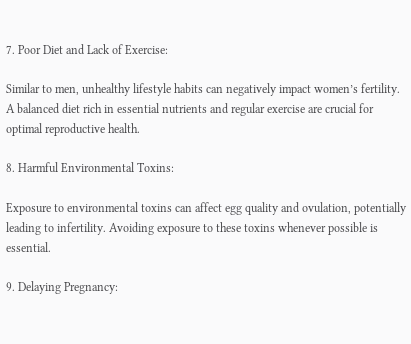7. Poor Diet and Lack of Exercise:

Similar to men, unhealthy lifestyle habits can negatively impact women’s fertility. A balanced diet rich in essential nutrients and regular exercise are crucial for optimal reproductive health.

8. Harmful Environmental Toxins:

Exposure to environmental toxins can affect egg quality and ovulation, potentially leading to infertility. Avoiding exposure to these toxins whenever possible is essential.

9. Delaying Pregnancy: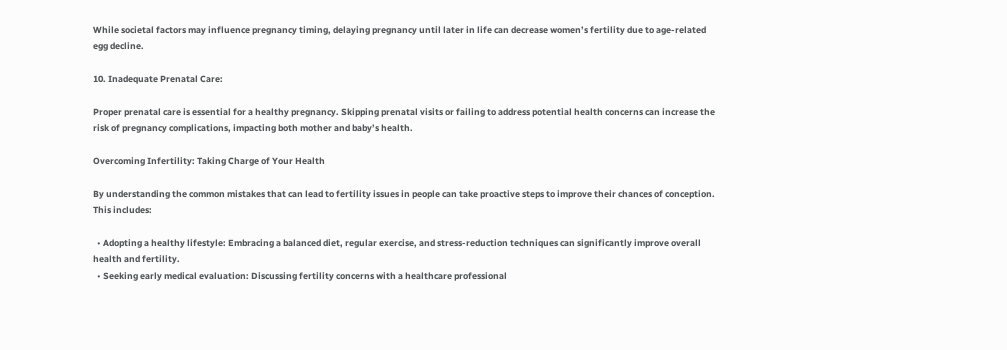While societal factors may influence pregnancy timing, delaying pregnancy until later in life can decrease women’s fertility due to age-related egg decline.

10. Inadequate Prenatal Care:

Proper prenatal care is essential for a healthy pregnancy. Skipping prenatal visits or failing to address potential health concerns can increase the risk of pregnancy complications, impacting both mother and baby’s health.

Overcoming Infertility: Taking Charge of Your Health

By understanding the common mistakes that can lead to fertility issues in people can take proactive steps to improve their chances of conception. This includes:

  • Adopting a healthy lifestyle: Embracing a balanced diet, regular exercise, and stress-reduction techniques can significantly improve overall health and fertility.
  • Seeking early medical evaluation: Discussing fertility concerns with a healthcare professional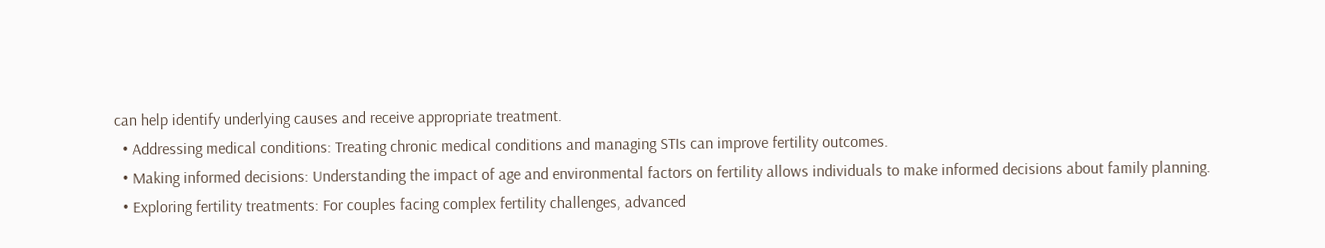can help identify underlying causes and receive appropriate treatment.
  • Addressing medical conditions: Treating chronic medical conditions and managing STIs can improve fertility outcomes.
  • Making informed decisions: Understanding the impact of age and environmental factors on fertility allows individuals to make informed decisions about family planning.
  • Exploring fertility treatments: For couples facing complex fertility challenges, advanced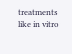treatments like in vitro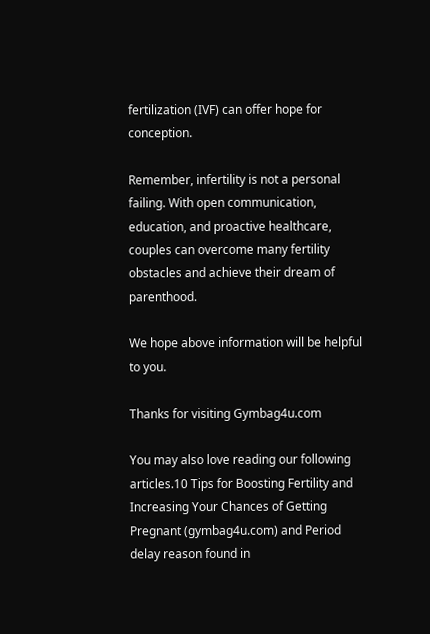fertilization (IVF) can offer hope for conception.

Remember, infertility is not a personal failing. With open communication, education, and proactive healthcare, couples can overcome many fertility obstacles and achieve their dream of parenthood.

We hope above information will be helpful to you.

Thanks for visiting Gymbag4u.com

You may also love reading our following articles.10 Tips for Boosting Fertility and Increasing Your Chances of Getting Pregnant (gymbag4u.com) and Period delay reason found in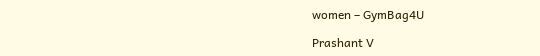women – GymBag4U

Prashant V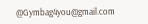@Gymbag4you@gmail.com